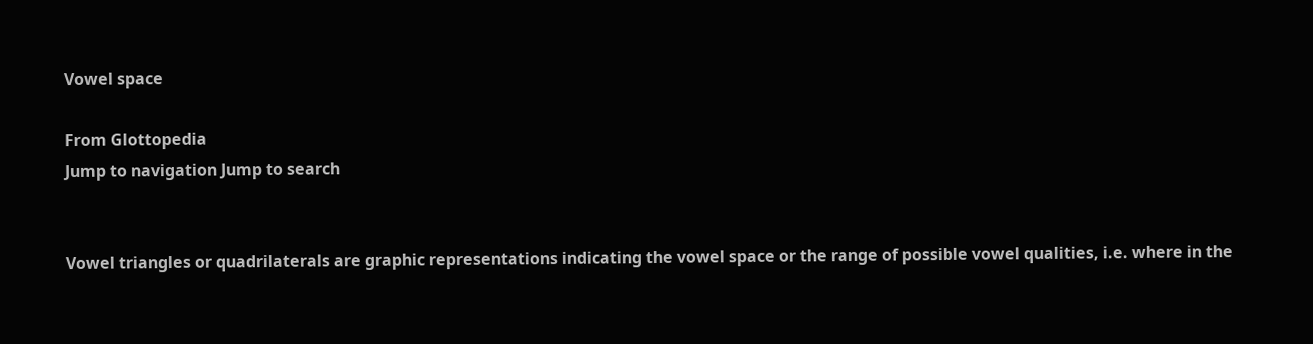Vowel space

From Glottopedia
Jump to navigation Jump to search


Vowel triangles or quadrilaterals are graphic representations indicating the vowel space or the range of possible vowel qualities, i.e. where in the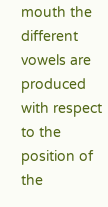mouth the different vowels are produced with respect to the position of the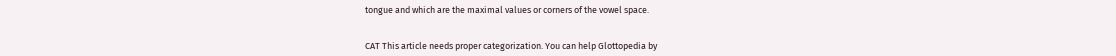tongue and which are the maximal values or corners of the vowel space.


CAT This article needs proper categorization. You can help Glottopedia by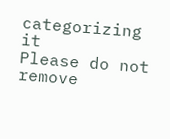categorizing it
Please do not remove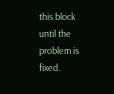this block until the problem is fixed.